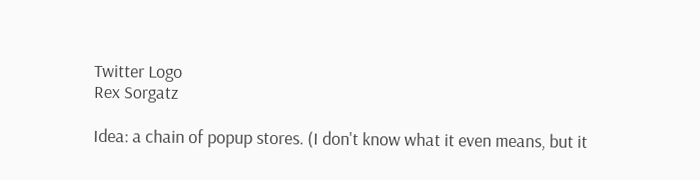Twitter Logo
Rex Sorgatz

Idea: a chain of popup stores. (I don't know what it even means, but it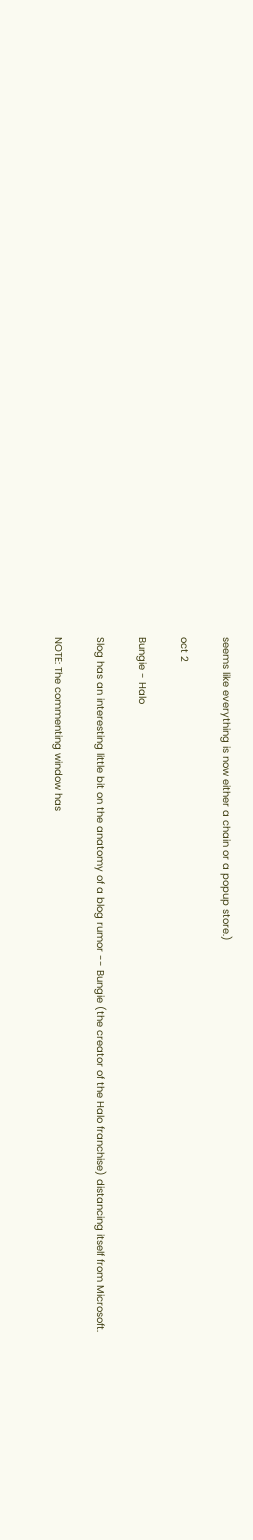seems like everything is now either a chain or a popup store.)

oct 2

Bungie - Halo

Slog has an interesting little bit on the anatomy of a blog rumor -- Bungie (the creator of the Halo franchise) distancing itself from Microsoft.

NOTE: The commenting window has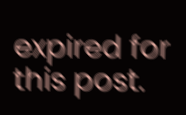expired for this post.